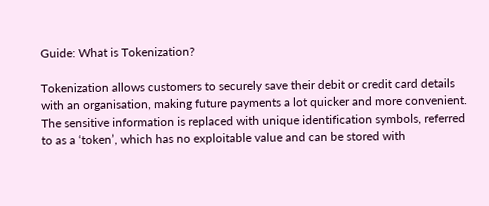Guide: What is Tokenization?

Tokenization allows customers to securely save their debit or credit card details with an organisation, making future payments a lot quicker and more convenient. The sensitive information is replaced with unique identification symbols, referred to as a ‘token’, which has no exploitable value and can be stored with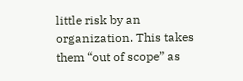little risk by an organization. This takes them “out of scope” as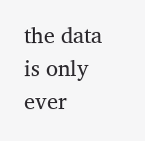the data is only ever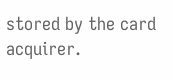stored by the card acquirer.